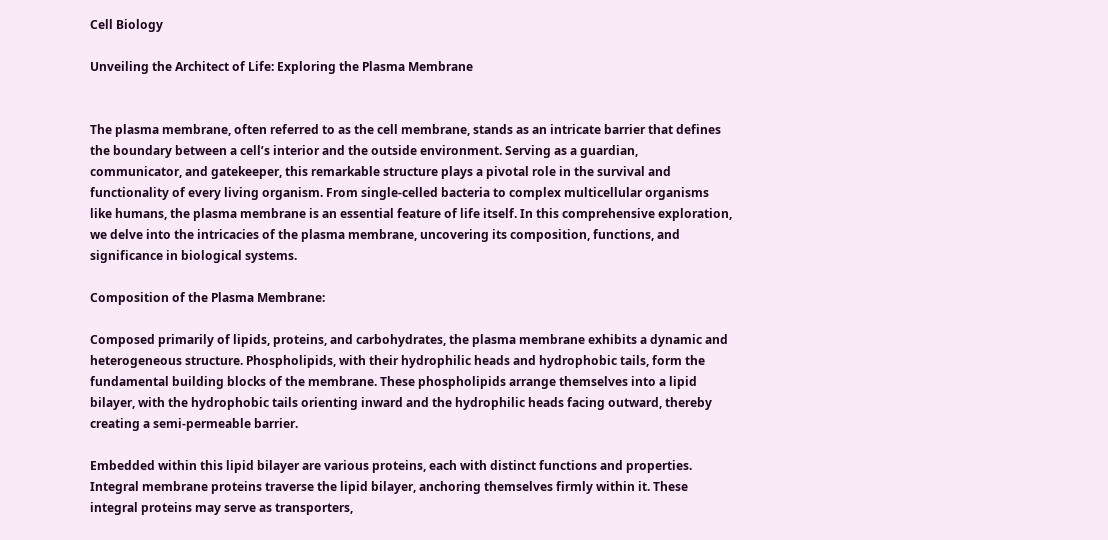Cell Biology

Unveiling the Architect of Life: Exploring the Plasma Membrane


The plasma membrane, often referred to as the cell membrane, stands as an intricate barrier that defines the boundary between a cell’s interior and the outside environment. Serving as a guardian, communicator, and gatekeeper, this remarkable structure plays a pivotal role in the survival and functionality of every living organism. From single-celled bacteria to complex multicellular organisms like humans, the plasma membrane is an essential feature of life itself. In this comprehensive exploration, we delve into the intricacies of the plasma membrane, uncovering its composition, functions, and significance in biological systems.

Composition of the Plasma Membrane:

Composed primarily of lipids, proteins, and carbohydrates, the plasma membrane exhibits a dynamic and heterogeneous structure. Phospholipids, with their hydrophilic heads and hydrophobic tails, form the fundamental building blocks of the membrane. These phospholipids arrange themselves into a lipid bilayer, with the hydrophobic tails orienting inward and the hydrophilic heads facing outward, thereby creating a semi-permeable barrier.

Embedded within this lipid bilayer are various proteins, each with distinct functions and properties. Integral membrane proteins traverse the lipid bilayer, anchoring themselves firmly within it. These integral proteins may serve as transporters,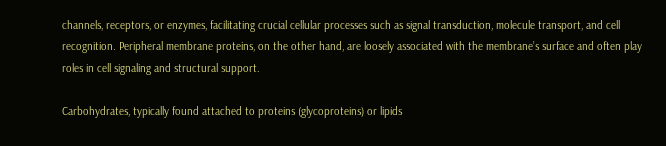channels, receptors, or enzymes, facilitating crucial cellular processes such as signal transduction, molecule transport, and cell recognition. Peripheral membrane proteins, on the other hand, are loosely associated with the membrane’s surface and often play roles in cell signaling and structural support.

Carbohydrates, typically found attached to proteins (glycoproteins) or lipids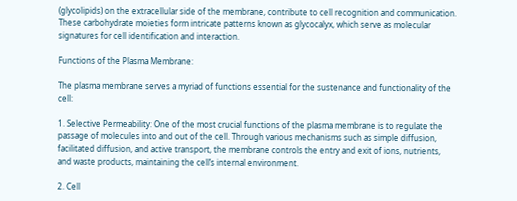(glycolipids) on the extracellular side of the membrane, contribute to cell recognition and communication. These carbohydrate moieties form intricate patterns known as glycocalyx, which serve as molecular signatures for cell identification and interaction.

Functions of the Plasma Membrane:

The plasma membrane serves a myriad of functions essential for the sustenance and functionality of the cell:

1. Selective Permeability: One of the most crucial functions of the plasma membrane is to regulate the passage of molecules into and out of the cell. Through various mechanisms such as simple diffusion, facilitated diffusion, and active transport, the membrane controls the entry and exit of ions, nutrients, and waste products, maintaining the cell’s internal environment.

2. Cell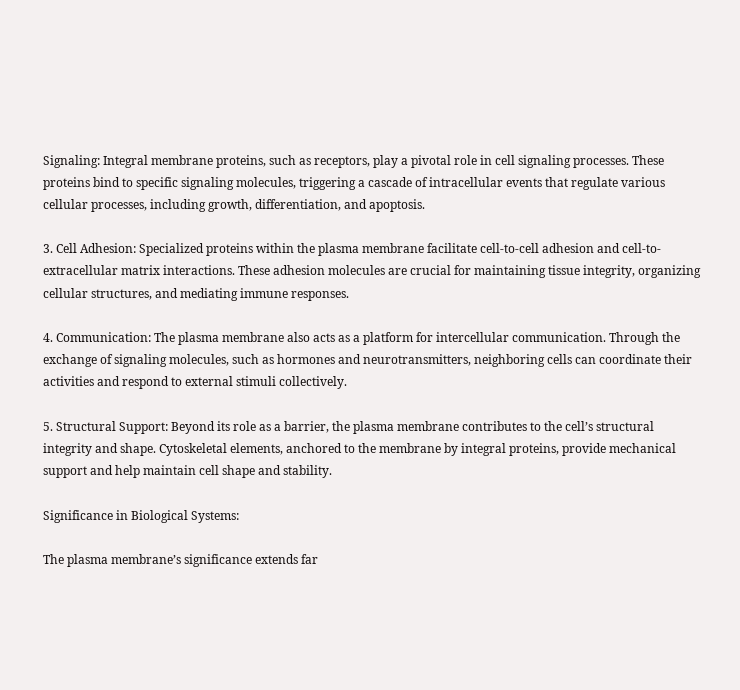Signaling: Integral membrane proteins, such as receptors, play a pivotal role in cell signaling processes. These proteins bind to specific signaling molecules, triggering a cascade of intracellular events that regulate various cellular processes, including growth, differentiation, and apoptosis.

3. Cell Adhesion: Specialized proteins within the plasma membrane facilitate cell-to-cell adhesion and cell-to-extracellular matrix interactions. These adhesion molecules are crucial for maintaining tissue integrity, organizing cellular structures, and mediating immune responses.

4. Communication: The plasma membrane also acts as a platform for intercellular communication. Through the exchange of signaling molecules, such as hormones and neurotransmitters, neighboring cells can coordinate their activities and respond to external stimuli collectively.

5. Structural Support: Beyond its role as a barrier, the plasma membrane contributes to the cell’s structural integrity and shape. Cytoskeletal elements, anchored to the membrane by integral proteins, provide mechanical support and help maintain cell shape and stability.

Significance in Biological Systems:

The plasma membrane’s significance extends far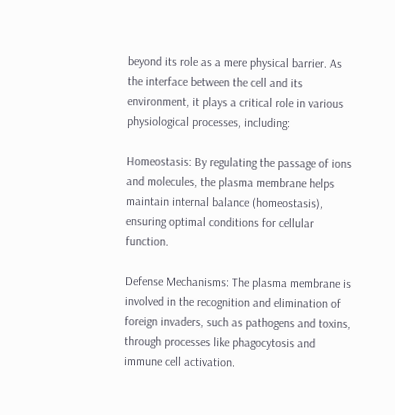beyond its role as a mere physical barrier. As the interface between the cell and its environment, it plays a critical role in various physiological processes, including:

Homeostasis: By regulating the passage of ions and molecules, the plasma membrane helps maintain internal balance (homeostasis), ensuring optimal conditions for cellular function.

Defense Mechanisms: The plasma membrane is involved in the recognition and elimination of foreign invaders, such as pathogens and toxins, through processes like phagocytosis and immune cell activation.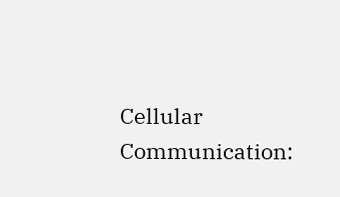Cellular Communication: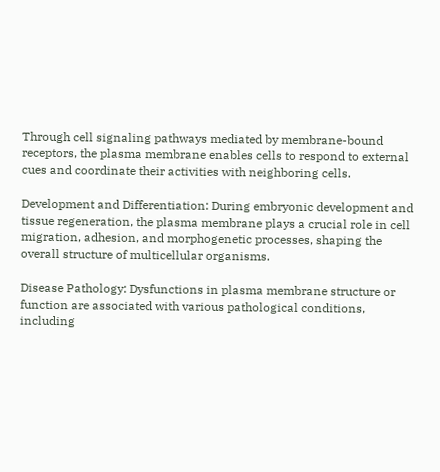Through cell signaling pathways mediated by membrane-bound receptors, the plasma membrane enables cells to respond to external cues and coordinate their activities with neighboring cells.

Development and Differentiation: During embryonic development and tissue regeneration, the plasma membrane plays a crucial role in cell migration, adhesion, and morphogenetic processes, shaping the overall structure of multicellular organisms.

Disease Pathology: Dysfunctions in plasma membrane structure or function are associated with various pathological conditions, including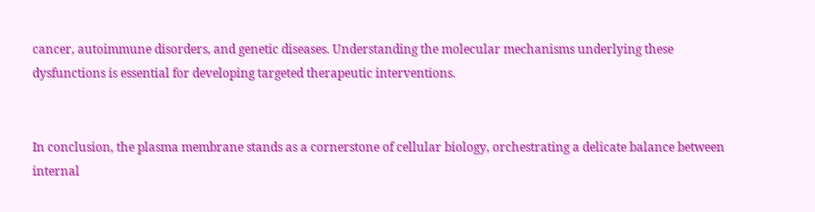cancer, autoimmune disorders, and genetic diseases. Understanding the molecular mechanisms underlying these dysfunctions is essential for developing targeted therapeutic interventions.


In conclusion, the plasma membrane stands as a cornerstone of cellular biology, orchestrating a delicate balance between internal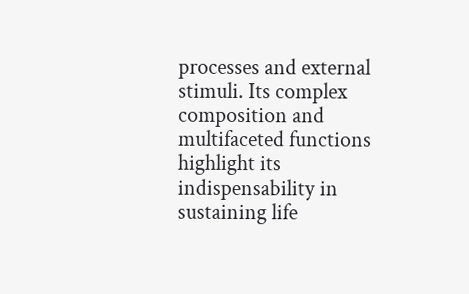processes and external stimuli. Its complex composition and multifaceted functions highlight its indispensability in sustaining life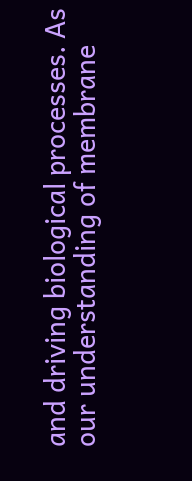and driving biological processes. As our understanding of membrane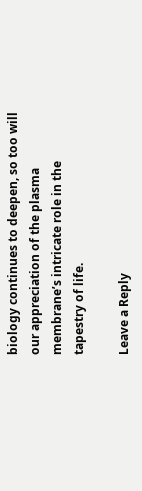biology continues to deepen, so too will our appreciation of the plasma membrane’s intricate role in the tapestry of life.

Leave a Reply